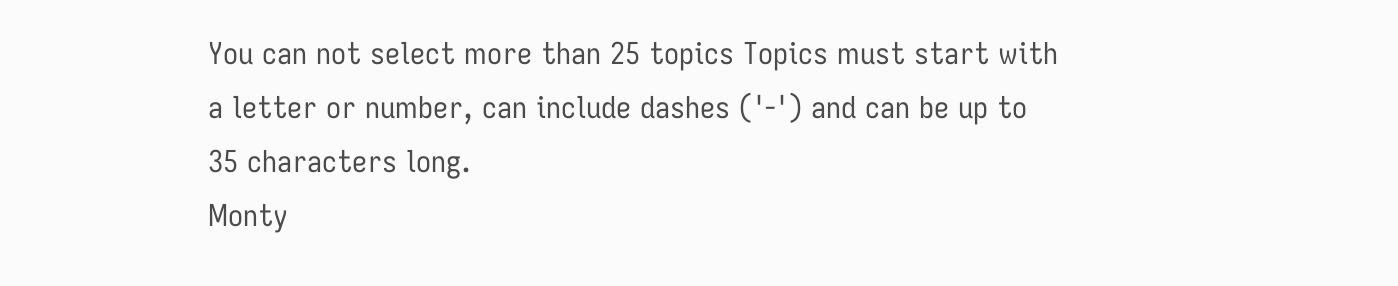You can not select more than 25 topics Topics must start with a letter or number, can include dashes ('-') and can be up to 35 characters long.
Monty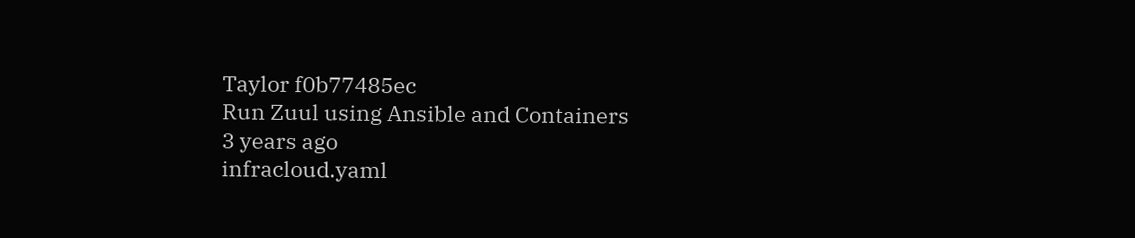Taylor f0b77485ec
Run Zuul using Ansible and Containers
3 years ago
infracloud.yaml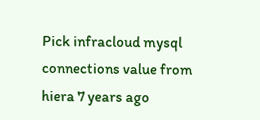Pick infracloud mysql connections value from hiera 7 years ago